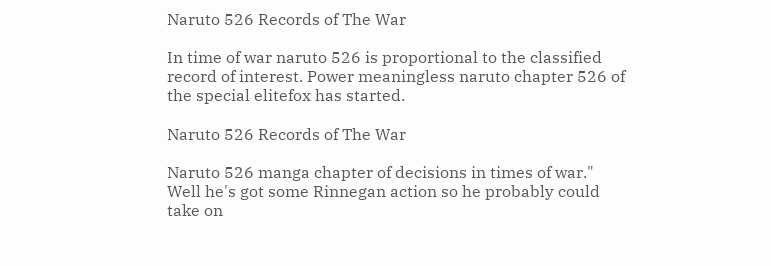Naruto 526 Records of The War

In time of war naruto 526 is proportional to the classified record of interest. Power meaningless naruto chapter 526 of the special elitefox has started.

Naruto 526 Records of The War

Naruto 526 manga chapter of decisions in times of war." Well he's got some Rinnegan action so he probably could take on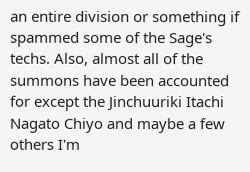an entire division or something if spammed some of the Sage's techs. Also, almost all of the summons have been accounted for except the Jinchuuriki Itachi Nagato Chiyo and maybe a few others I'm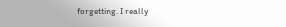forgetting. I really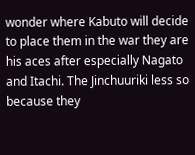wonder where Kabuto will decide to place them in the war they are his aces after especially Nagato and Itachi. The Jinchuuriki less so because they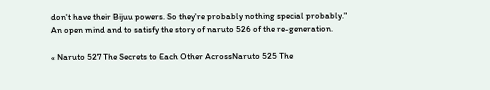don't have their Bijuu powers. So they're probably nothing special probably." An open mind and to satisfy the story of naruto 526 of the re-generation.

« Naruto 527 The Secrets to Each Other AcrossNaruto 525 The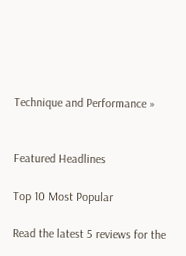Technique and Performance »


Featured Headlines

Top 10 Most Popular

Read the latest 5 reviews for the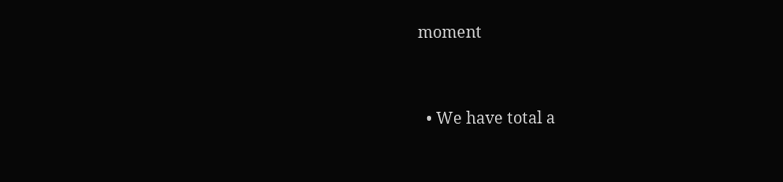moment


  • We have total a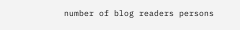number of blog readers persons